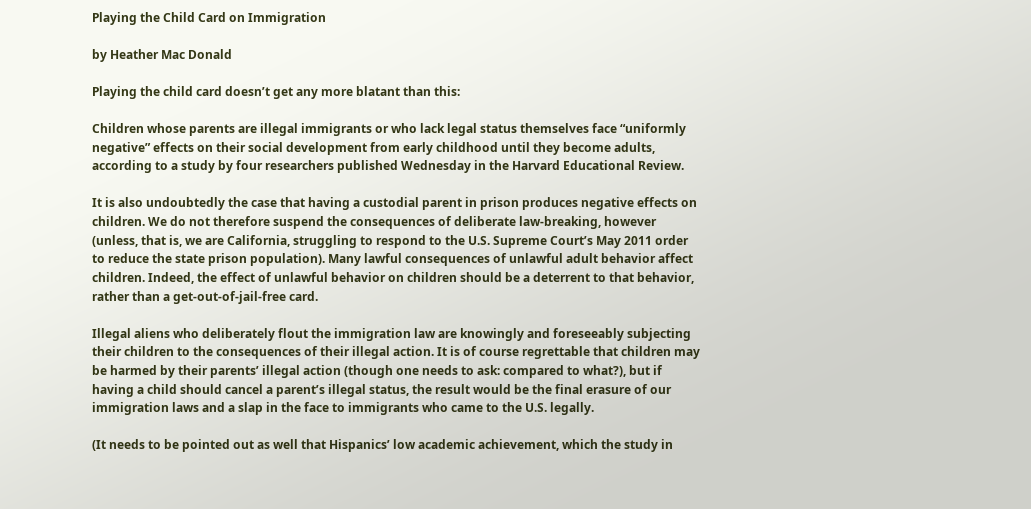Playing the Child Card on Immigration

by Heather Mac Donald

Playing the child card doesn’t get any more blatant than this:

Children whose parents are illegal immigrants or who lack legal status themselves face “uniformly negative” effects on their social development from early childhood until they become adults, according to a study by four researchers published Wednesday in the Harvard Educational Review.

It is also undoubtedly the case that having a custodial parent in prison produces negative effects on children. We do not therefore suspend the consequences of deliberate law-breaking, however (unless, that is, we are California, struggling to respond to the U.S. Supreme Court’s May 2011 order to reduce the state prison population). Many lawful consequences of unlawful adult behavior affect children. Indeed, the effect of unlawful behavior on children should be a deterrent to that behavior, rather than a get-out-of-jail-free card.

Illegal aliens who deliberately flout the immigration law are knowingly and foreseeably subjecting their children to the consequences of their illegal action. It is of course regrettable that children may be harmed by their parents’ illegal action (though one needs to ask: compared to what?), but if having a child should cancel a parent’s illegal status, the result would be the final erasure of our immigration laws and a slap in the face to immigrants who came to the U.S. legally.

(It needs to be pointed out as well that Hispanics’ low academic achievement, which the study in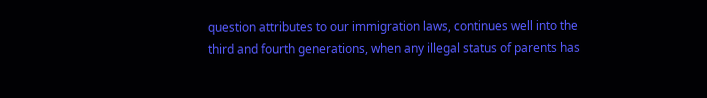question attributes to our immigration laws, continues well into the third and fourth generations, when any illegal status of parents has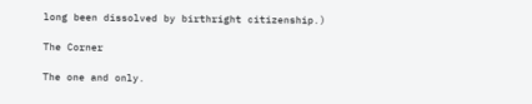long been dissolved by birthright citizenship.)

The Corner

The one and only.